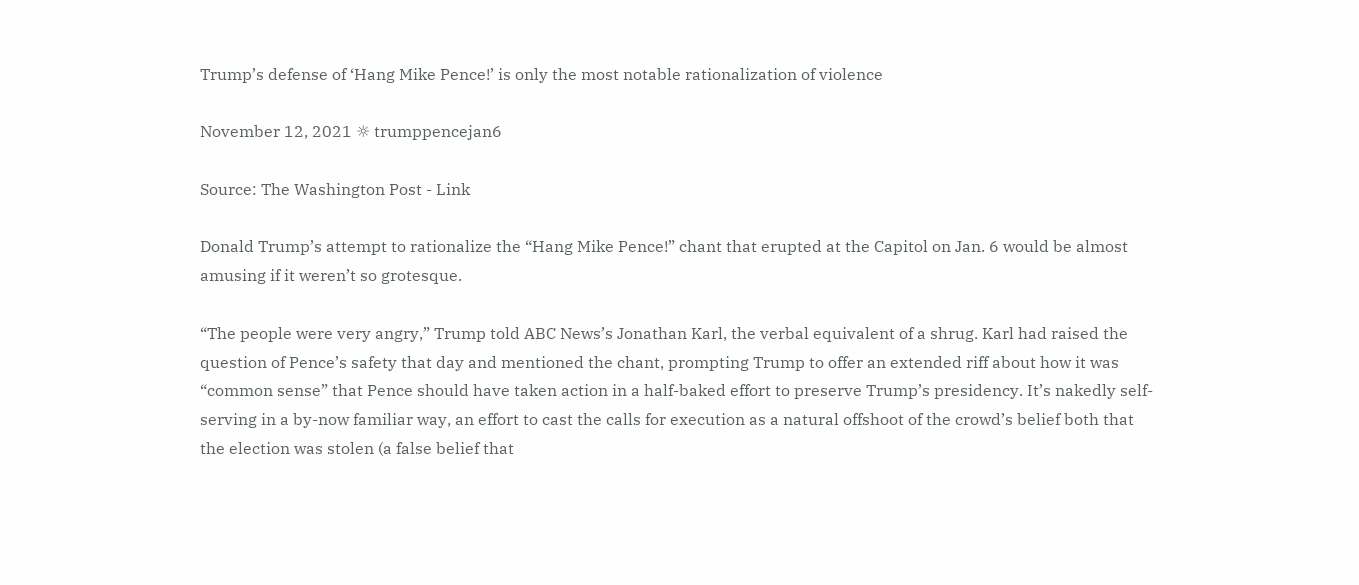Trump’s defense of ‘Hang Mike Pence!’ is only the most notable rationalization of violence

November 12, 2021 ☼ trumppencejan6

Source: The Washington Post - Link

Donald Trump’s attempt to rationalize the “Hang Mike Pence!” chant that erupted at the Capitol on Jan. 6 would be almost amusing if it weren’t so grotesque.

“The people were very angry,” Trump told ABC News’s Jonathan Karl, the verbal equivalent of a shrug. Karl had raised the question of Pence’s safety that day and mentioned the chant, prompting Trump to offer an extended riff about how it was “common sense” that Pence should have taken action in a half-baked effort to preserve Trump’s presidency. It’s nakedly self-serving in a by-now familiar way, an effort to cast the calls for execution as a natural offshoot of the crowd’s belief both that the election was stolen (a false belief that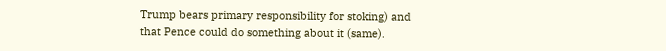Trump bears primary responsibility for stoking) and that Pence could do something about it (same).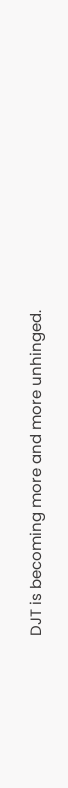DJT is becoming more and more unhinged.